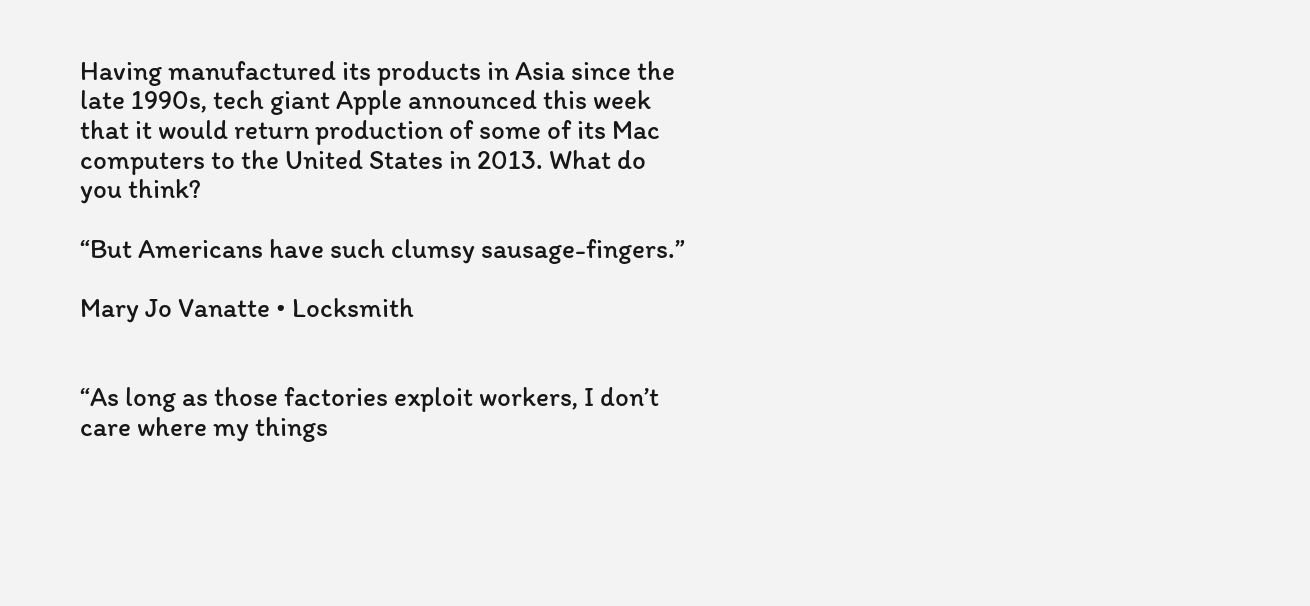Having manufactured its products in Asia since the late 1990s, tech giant Apple announced this week that it would return production of some of its Mac computers to the United States in 2013. What do you think?

“But Americans have such clumsy sausage-fingers.”

Mary Jo Vanatte • Locksmith


“As long as those factories exploit workers, I don’t care where my things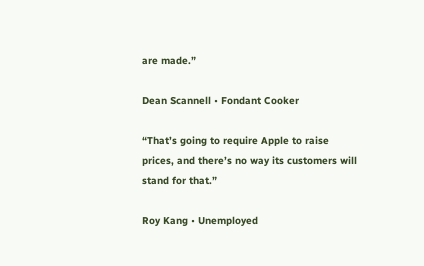are made.”

Dean Scannell • Fondant Cooker

“That’s going to require Apple to raise prices, and there’s no way its customers will stand for that.”

Roy Kang • Unemployed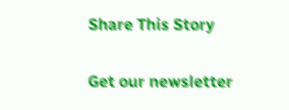Share This Story

Get our newsletter